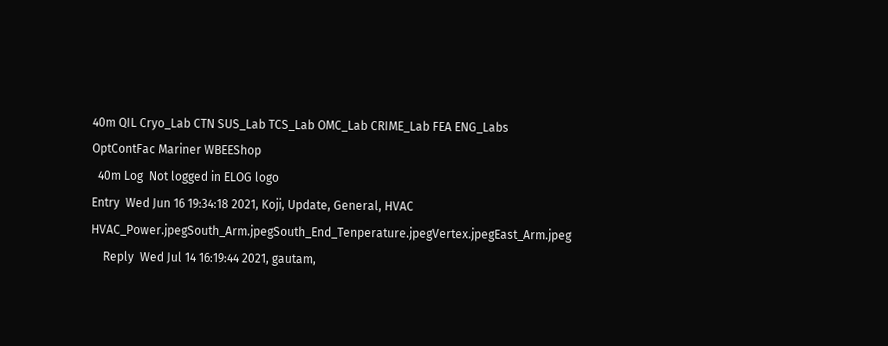40m QIL Cryo_Lab CTN SUS_Lab TCS_Lab OMC_Lab CRIME_Lab FEA ENG_Labs OptContFac Mariner WBEEShop
  40m Log  Not logged in ELOG logo
Entry  Wed Jun 16 19:34:18 2021, Koji, Update, General, HVAC HVAC_Power.jpegSouth_Arm.jpegSouth_End_Tenperature.jpegVertex.jpegEast_Arm.jpeg
    Reply  Wed Jul 14 16:19:44 2021, gautam,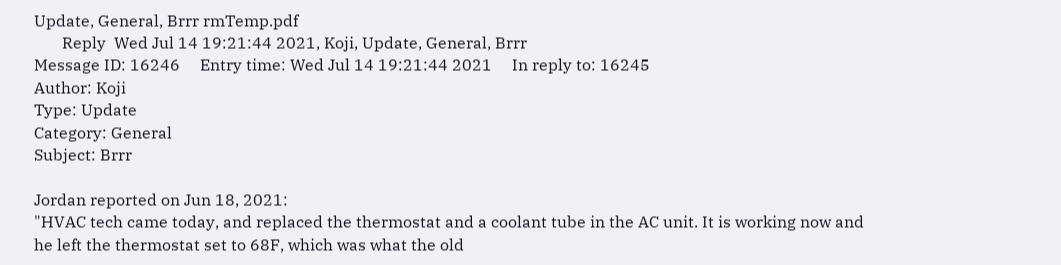Update, General, Brrr rmTemp.pdf
       Reply  Wed Jul 14 19:21:44 2021, Koji, Update, General, Brrr
Message ID: 16246     Entry time: Wed Jul 14 19:21:44 2021     In reply to: 16245
Author: Koji
Type: Update
Category: General
Subject: Brrr

Jordan reported on Jun 18, 2021:
"HVAC tech came today, and replaced the thermostat and a coolant tube in the AC unit. It is working now and he left the thermostat set to 68F, which was what the old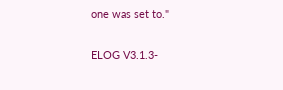one was set to."

ELOG V3.1.3-